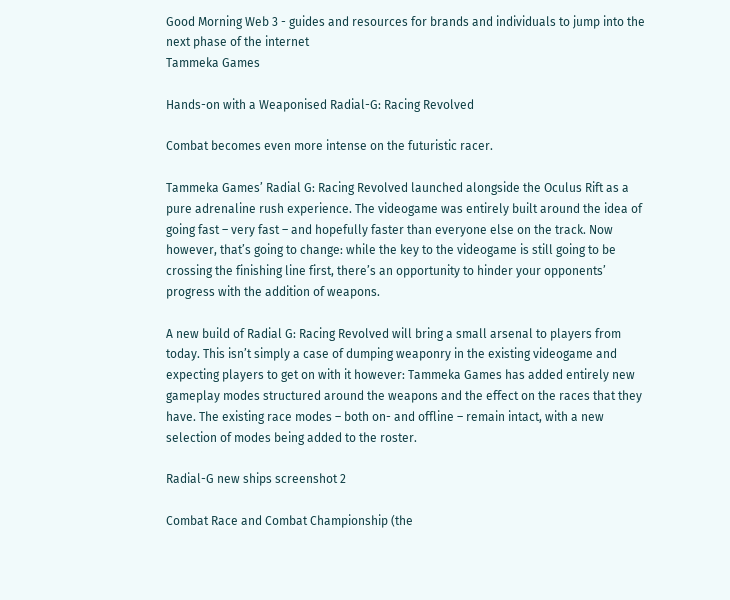Good Morning Web 3 - guides and resources for brands and individuals to jump into the next phase of the internet
Tammeka Games

Hands-on with a Weaponised Radial-G: Racing Revolved

Combat becomes even more intense on the futuristic racer.

Tammeka Games’ Radial G: Racing Revolved launched alongside the Oculus Rift as a pure adrenaline rush experience. The videogame was entirely built around the idea of going fast – very fast – and hopefully faster than everyone else on the track. Now however, that’s going to change: while the key to the videogame is still going to be crossing the finishing line first, there’s an opportunity to hinder your opponents’ progress with the addition of weapons.

A new build of Radial G: Racing Revolved will bring a small arsenal to players from today. This isn’t simply a case of dumping weaponry in the existing videogame and expecting players to get on with it however: Tammeka Games has added entirely new gameplay modes structured around the weapons and the effect on the races that they have. The existing race modes – both on- and offline – remain intact, with a new selection of modes being added to the roster.

Radial-G new ships screenshot 2

Combat Race and Combat Championship (the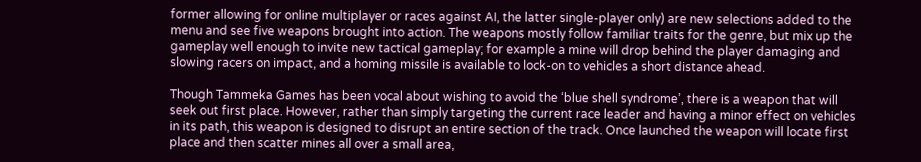former allowing for online multiplayer or races against AI, the latter single-player only) are new selections added to the menu and see five weapons brought into action. The weapons mostly follow familiar traits for the genre, but mix up the gameplay well enough to invite new tactical gameplay; for example a mine will drop behind the player damaging and slowing racers on impact, and a homing missile is available to lock-on to vehicles a short distance ahead.

Though Tammeka Games has been vocal about wishing to avoid the ‘blue shell syndrome’, there is a weapon that will seek out first place. However, rather than simply targeting the current race leader and having a minor effect on vehicles in its path, this weapon is designed to disrupt an entire section of the track. Once launched the weapon will locate first place and then scatter mines all over a small area,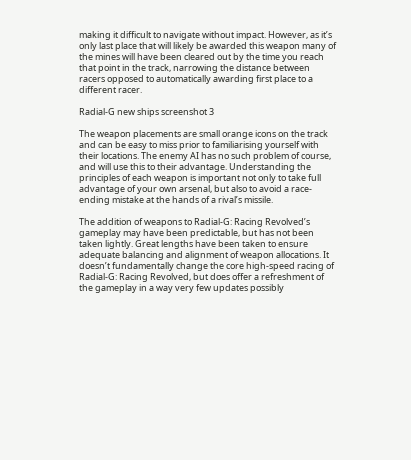making it difficult to navigate without impact. However, as it’s only last place that will likely be awarded this weapon many of the mines will have been cleared out by the time you reach that point in the track, narrowing the distance between racers opposed to automatically awarding first place to a different racer.

Radial-G new ships screenshot 3

The weapon placements are small orange icons on the track and can be easy to miss prior to familiarising yourself with their locations. The enemy AI has no such problem of course, and will use this to their advantage. Understanding the principles of each weapon is important not only to take full advantage of your own arsenal, but also to avoid a race-ending mistake at the hands of a rival’s missile.

The addition of weapons to Radial-G: Racing Revolved’s gameplay may have been predictable, but has not been taken lightly. Great lengths have been taken to ensure adequate balancing and alignment of weapon allocations. It doesn’t fundamentally change the core high-speed racing of Radial-G: Racing Revolved, but does offer a refreshment of the gameplay in a way very few updates possibly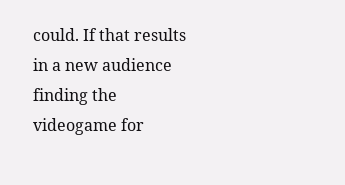could. If that results in a new audience finding the videogame for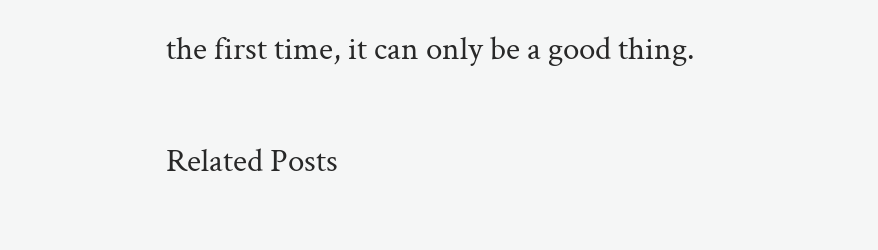the first time, it can only be a good thing.

Related Posts